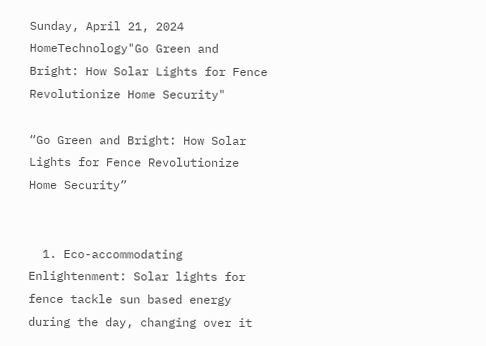Sunday, April 21, 2024
HomeTechnology"Go Green and Bright: How Solar Lights for Fence Revolutionize Home Security"

“Go Green and Bright: How Solar Lights for Fence Revolutionize Home Security”


  1. Eco-accommodating Enlightenment: Solar lights for fence tackle sun based energy during the day, changing over it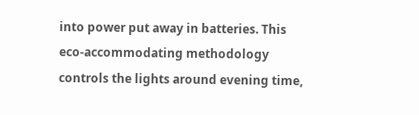into power put away in batteries. This eco-accommodating methodology controls the lights around evening time,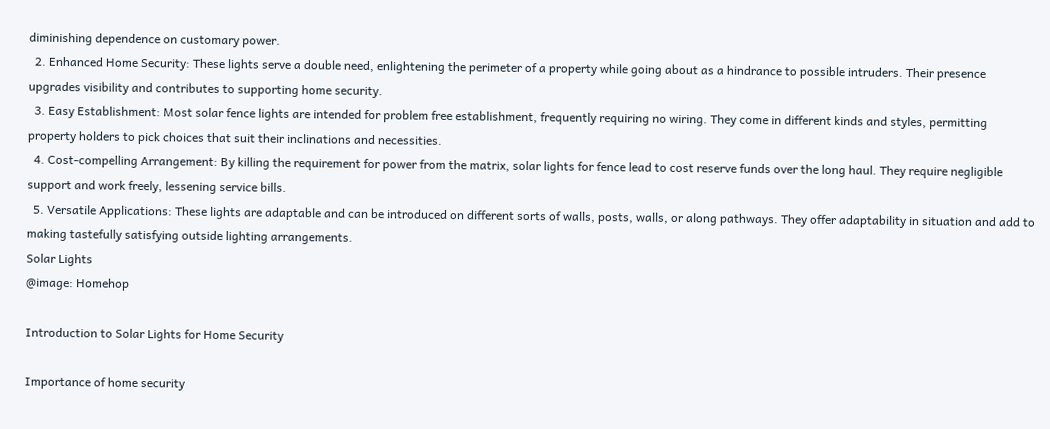diminishing dependence on customary power.
  2. Enhanced Home Security: These lights serve a double need, enlightening the perimeter of a property while going about as a hindrance to possible intruders. Their presence upgrades visibility and contributes to supporting home security.
  3. Easy Establishment: Most solar fence lights are intended for problem free establishment, frequently requiring no wiring. They come in different kinds and styles, permitting property holders to pick choices that suit their inclinations and necessities.
  4. Cost-compelling Arrangement: By killing the requirement for power from the matrix, solar lights for fence lead to cost reserve funds over the long haul. They require negligible support and work freely, lessening service bills.
  5. Versatile Applications: These lights are adaptable and can be introduced on different sorts of walls, posts, walls, or along pathways. They offer adaptability in situation and add to making tastefully satisfying outside lighting arrangements.
Solar Lights
@image: Homehop

Introduction to Solar Lights for Home Security

Importance of home security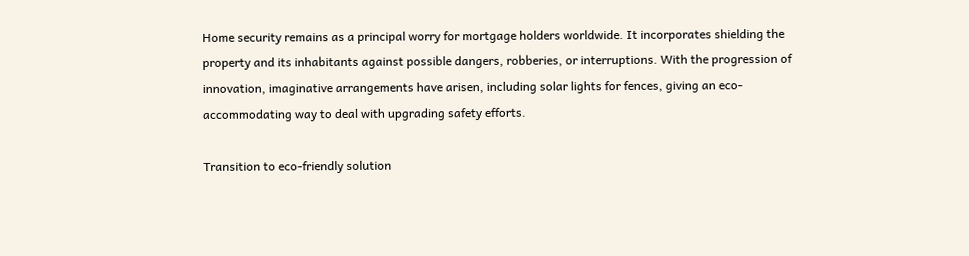Home security remains as a principal worry for mortgage holders worldwide. It incorporates shielding the property and its inhabitants against possible dangers, robberies, or interruptions. With the progression of innovation, imaginative arrangements have arisen, including solar lights for fences, giving an eco-accommodating way to deal with upgrading safety efforts.

Transition to eco-friendly solution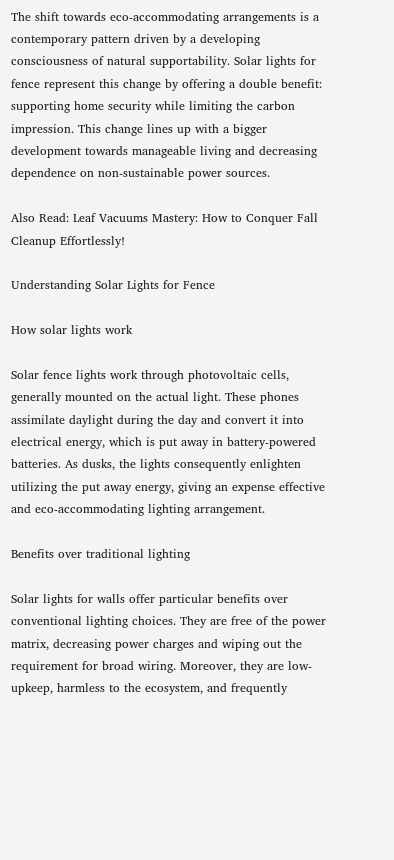The shift towards eco-accommodating arrangements is a contemporary pattern driven by a developing consciousness of natural supportability. Solar lights for fence represent this change by offering a double benefit: supporting home security while limiting the carbon impression. This change lines up with a bigger development towards manageable living and decreasing dependence on non-sustainable power sources.

Also Read: Leaf Vacuums Mastery: How to Conquer Fall Cleanup Effortlessly!

Understanding Solar Lights for Fence

How solar lights work

Solar fence lights work through photovoltaic cells, generally mounted on the actual light. These phones assimilate daylight during the day and convert it into electrical energy, which is put away in battery-powered batteries. As dusks, the lights consequently enlighten utilizing the put away energy, giving an expense effective and eco-accommodating lighting arrangement.

Benefits over traditional lighting

Solar lights for walls offer particular benefits over conventional lighting choices. They are free of the power matrix, decreasing power charges and wiping out the requirement for broad wiring. Moreover, they are low-upkeep, harmless to the ecosystem, and frequently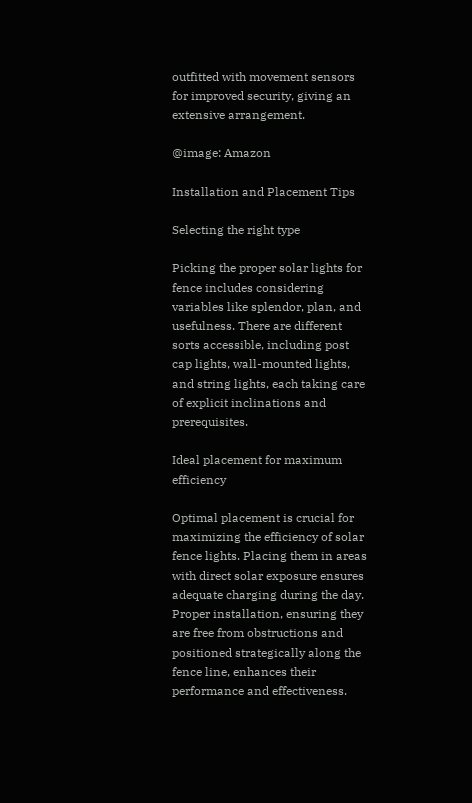outfitted with movement sensors for improved security, giving an extensive arrangement.

@image: Amazon

Installation and Placement Tips

Selecting the right type

Picking the proper solar lights for fence includes considering variables like splendor, plan, and usefulness. There are different sorts accessible, including post cap lights, wall-mounted lights, and string lights, each taking care of explicit inclinations and prerequisites.

Ideal placement for maximum efficiency

Optimal placement is crucial for maximizing the efficiency of solar fence lights. Placing them in areas with direct solar exposure ensures adequate charging during the day. Proper installation, ensuring they are free from obstructions and positioned strategically along the fence line, enhances their performance and effectiveness.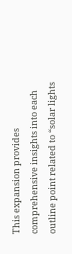This expansion provides comprehensive insights into each outline point related to “solar lights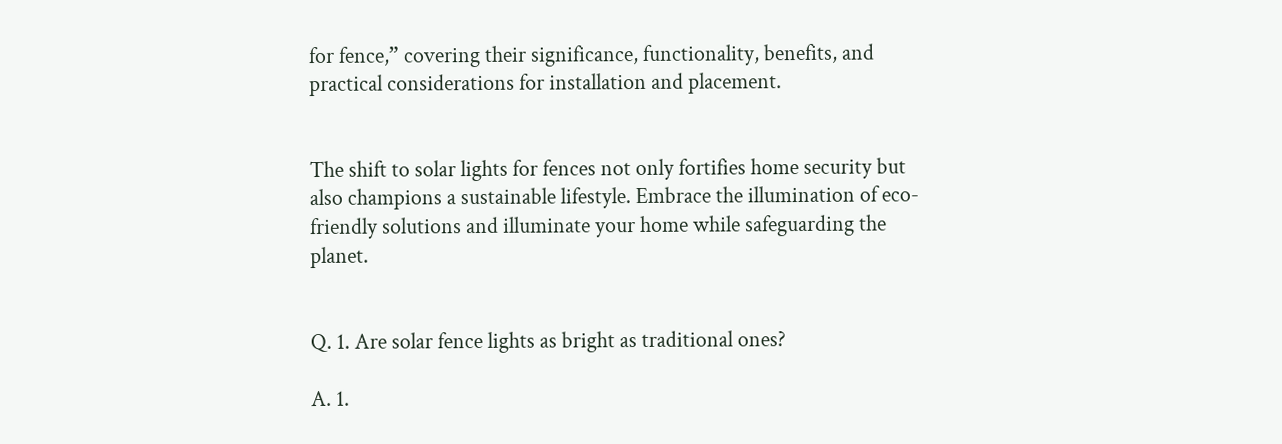for fence,” covering their significance, functionality, benefits, and practical considerations for installation and placement.


The shift to solar lights for fences not only fortifies home security but also champions a sustainable lifestyle. Embrace the illumination of eco-friendly solutions and illuminate your home while safeguarding the planet.


Q. 1. Are solar fence lights as bright as traditional ones?

A. 1.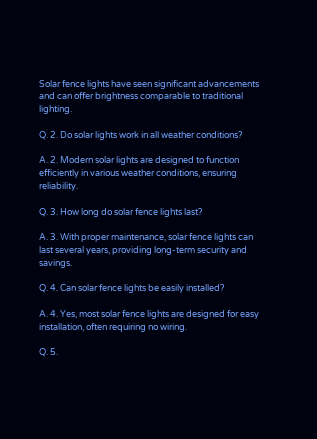Solar fence lights have seen significant advancements and can offer brightness comparable to traditional lighting.

Q. 2. Do solar lights work in all weather conditions?

A. 2. Modern solar lights are designed to function efficiently in various weather conditions, ensuring reliability.

Q. 3. How long do solar fence lights last?

A. 3. With proper maintenance, solar fence lights can last several years, providing long-term security and savings.

Q. 4. Can solar fence lights be easily installed?

A. 4. Yes, most solar fence lights are designed for easy installation, often requiring no wiring.

Q. 5.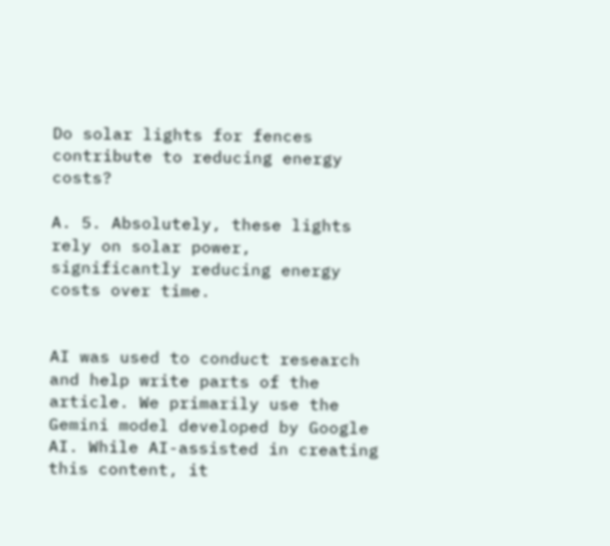Do solar lights for fences contribute to reducing energy costs?

A. 5. Absolutely, these lights rely on solar power, significantly reducing energy costs over time.


AI was used to conduct research and help write parts of the article. We primarily use the Gemini model developed by Google AI. While AI-assisted in creating this content, it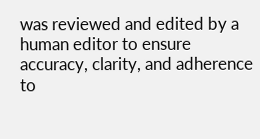was reviewed and edited by a human editor to ensure accuracy, clarity, and adherence to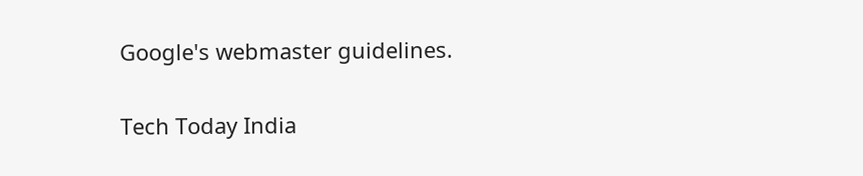Google's webmaster guidelines.

Tech Today India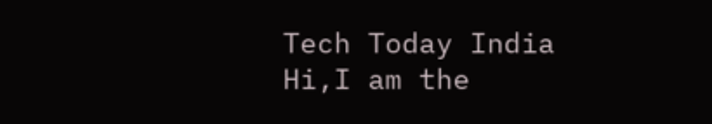Tech Today India
Hi,I am the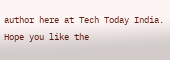author here at Tech Today India. Hope you like the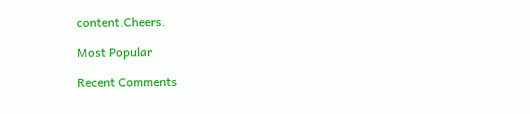content.Cheers.

Most Popular

Recent Comments